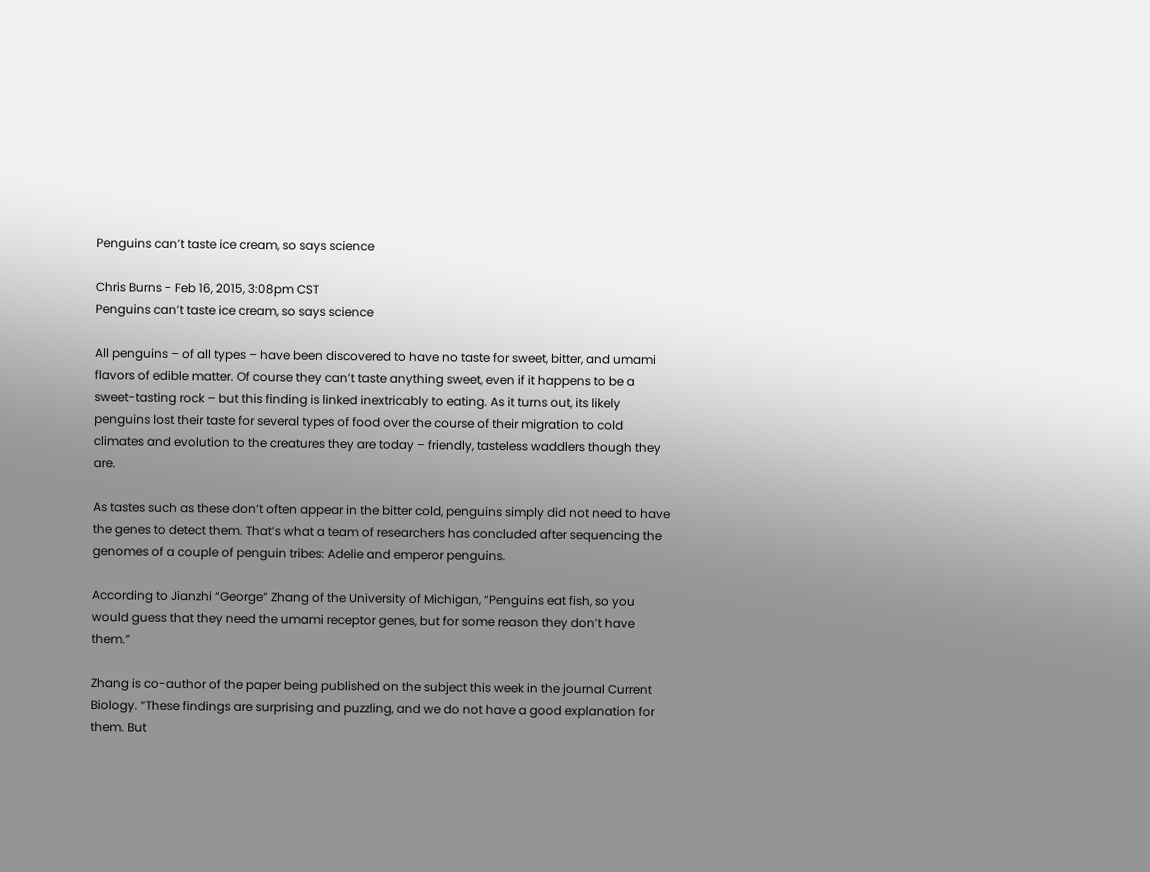Penguins can’t taste ice cream, so says science

Chris Burns - Feb 16, 2015, 3:08pm CST
Penguins can’t taste ice cream, so says science

All penguins – of all types – have been discovered to have no taste for sweet, bitter, and umami flavors of edible matter. Of course they can’t taste anything sweet, even if it happens to be a sweet-tasting rock – but this finding is linked inextricably to eating. As it turns out, its likely penguins lost their taste for several types of food over the course of their migration to cold climates and evolution to the creatures they are today – friendly, tasteless waddlers though they are.

As tastes such as these don’t often appear in the bitter cold, penguins simply did not need to have the genes to detect them. That’s what a team of researchers has concluded after sequencing the genomes of a couple of penguin tribes: Adelie and emperor penguins.

According to Jianzhi “George” Zhang of the University of Michigan, “Penguins eat fish, so you would guess that they need the umami receptor genes, but for some reason they don’t have them.”

Zhang is co-author of the paper being published on the subject this week in the journal Current Biology. “These findings are surprising and puzzling, and we do not have a good explanation for them. But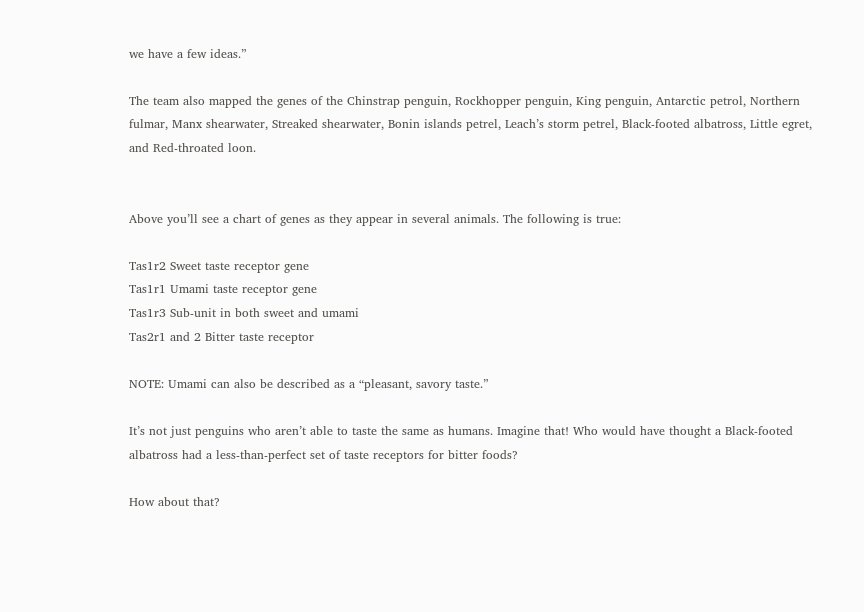we have a few ideas.”

The team also mapped the genes of the Chinstrap penguin, Rockhopper penguin, King penguin, Antarctic petrol, Northern fulmar, Manx shearwater, Streaked shearwater, Bonin islands petrel, Leach’s storm petrel, Black-footed albatross, Little egret, and Red-throated loon.


Above you’ll see a chart of genes as they appear in several animals. The following is true:

Tas1r2 Sweet taste receptor gene
Tas1r1 Umami taste receptor gene
Tas1r3 Sub-unit in both sweet and umami
Tas2r1 and 2 Bitter taste receptor

NOTE: Umami can also be described as a “pleasant, savory taste.”

It’s not just penguins who aren’t able to taste the same as humans. Imagine that! Who would have thought a Black-footed albatross had a less-than-perfect set of taste receptors for bitter foods?

How about that?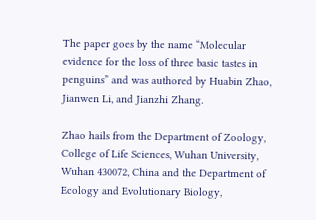The paper goes by the name “Molecular evidence for the loss of three basic tastes in penguins” and was authored by Huabin Zhao, Jianwen Li, and Jianzhi Zhang.

Zhao hails from the Department of Zoology, College of Life Sciences, Wuhan University, Wuhan 430072, China and the Department of Ecology and Evolutionary Biology,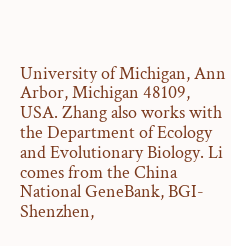University of Michigan, Ann Arbor, Michigan 48109, USA. Zhang also works with the Department of Ecology and Evolutionary Biology. Li comes from the China National GeneBank, BGI-Shenzhen,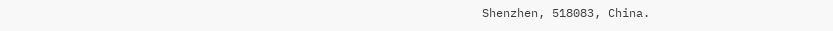Shenzhen, 518083, China.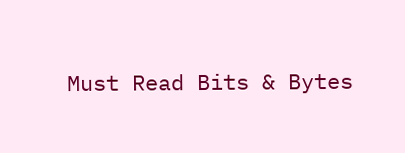Must Read Bits & Bytes